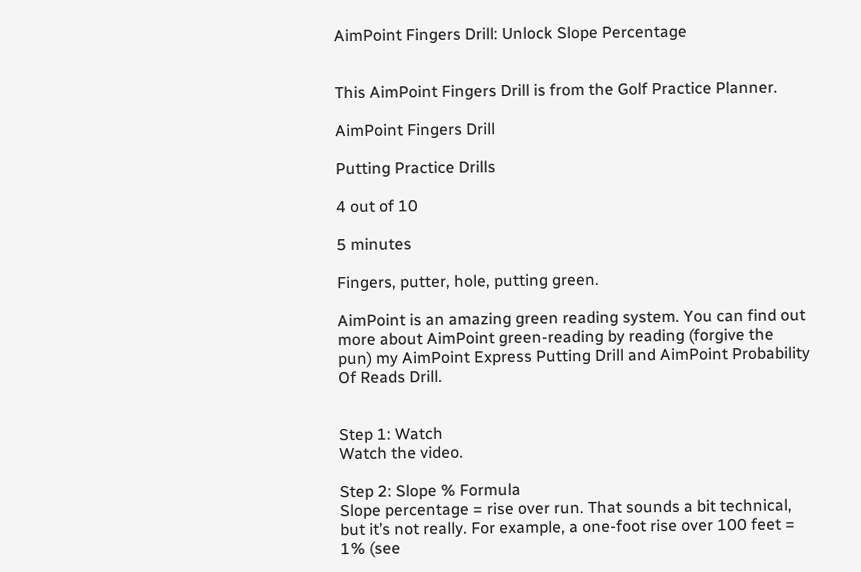AimPoint Fingers Drill: Unlock Slope Percentage


This AimPoint Fingers Drill is from the Golf Practice Planner.

AimPoint Fingers Drill

Putting Practice Drills

4 out of 10

5 minutes

Fingers, putter, hole, putting green.

AimPoint is an amazing green reading system. You can find out more about AimPoint green-reading by reading (forgive the pun) my AimPoint Express Putting Drill and AimPoint Probability Of Reads Drill.


Step 1: Watch
Watch the video.

Step 2: Slope % Formula
Slope percentage = rise over run. That sounds a bit technical, but it’s not really. For example, a one-foot rise over 100 feet = 1% (see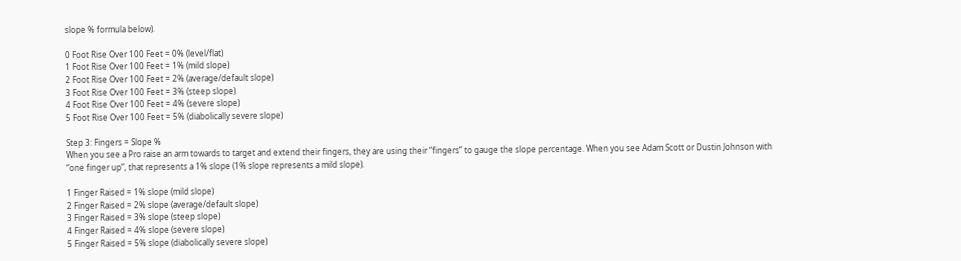slope % formula below).

0 Foot Rise Over 100 Feet = 0% (level/flat)
1 Foot Rise Over 100 Feet = 1% (mild slope)
2 Foot Rise Over 100 Feet = 2% (average/default slope)
3 Foot Rise Over 100 Feet = 3% (steep slope)
4 Foot Rise Over 100 Feet = 4% (severe slope)
5 Foot Rise Over 100 Feet = 5% (diabolically severe slope)

Step 3: Fingers = Slope %
When you see a Pro raise an arm towards to target and extend their fingers, they are using their “fingers” to gauge the slope percentage. When you see Adam Scott or Dustin Johnson with “one finger up”, that represents a 1% slope (1% slope represents a mild slope).

1 Finger Raised = 1% slope (mild slope)
2 Finger Raised = 2% slope (average/default slope)
3 Finger Raised = 3% slope (steep slope)
4 Finger Raised = 4% slope (severe slope)
5 Finger Raised = 5% slope (diabolically severe slope)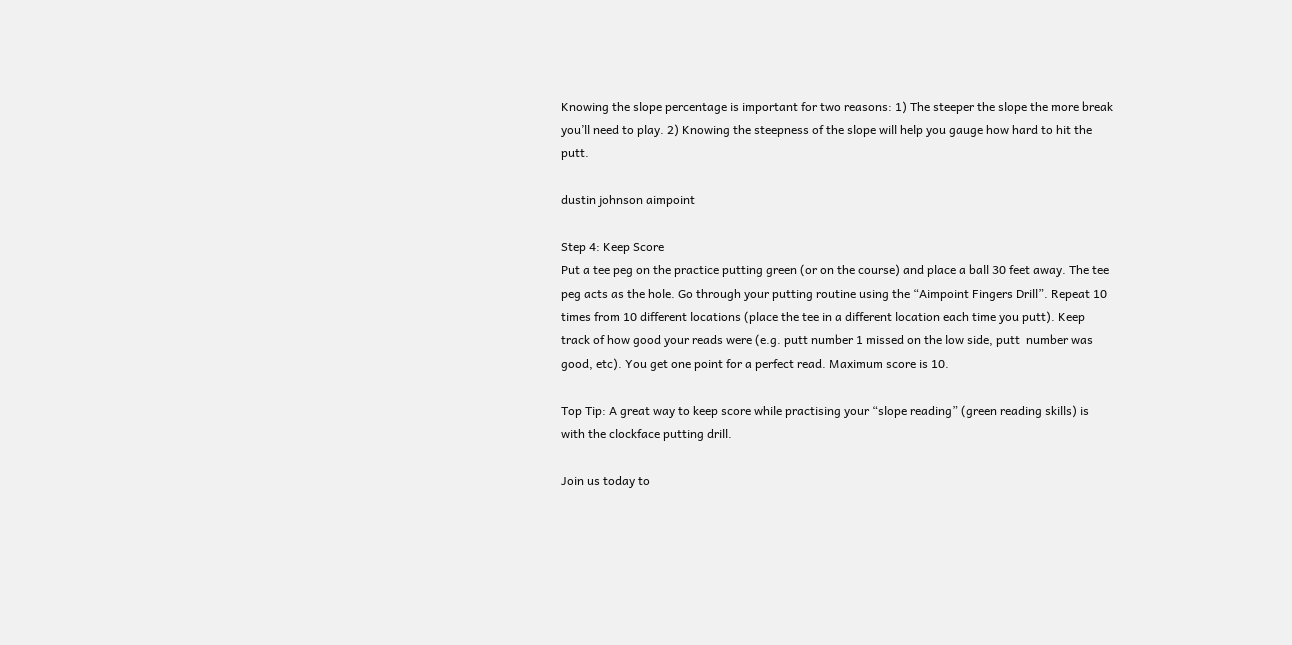Knowing the slope percentage is important for two reasons: 1) The steeper the slope the more break you’ll need to play. 2) Knowing the steepness of the slope will help you gauge how hard to hit the putt.

dustin johnson aimpoint

Step 4: Keep Score
Put a tee peg on the practice putting green (or on the course) and place a ball 30 feet away. The tee peg acts as the hole. Go through your putting routine using the “Aimpoint Fingers Drill”. Repeat 10 times from 10 different locations (place the tee in a different location each time you putt). Keep track of how good your reads were (e.g. putt number 1 missed on the low side, putt  number was good, etc). You get one point for a perfect read. Maximum score is 10.

Top Tip: A great way to keep score while practising your “slope reading” (green reading skills) is with the clockface putting drill.

Join us today to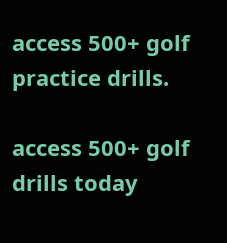access 500+ golf practice drills.

access 500+ golf drills today